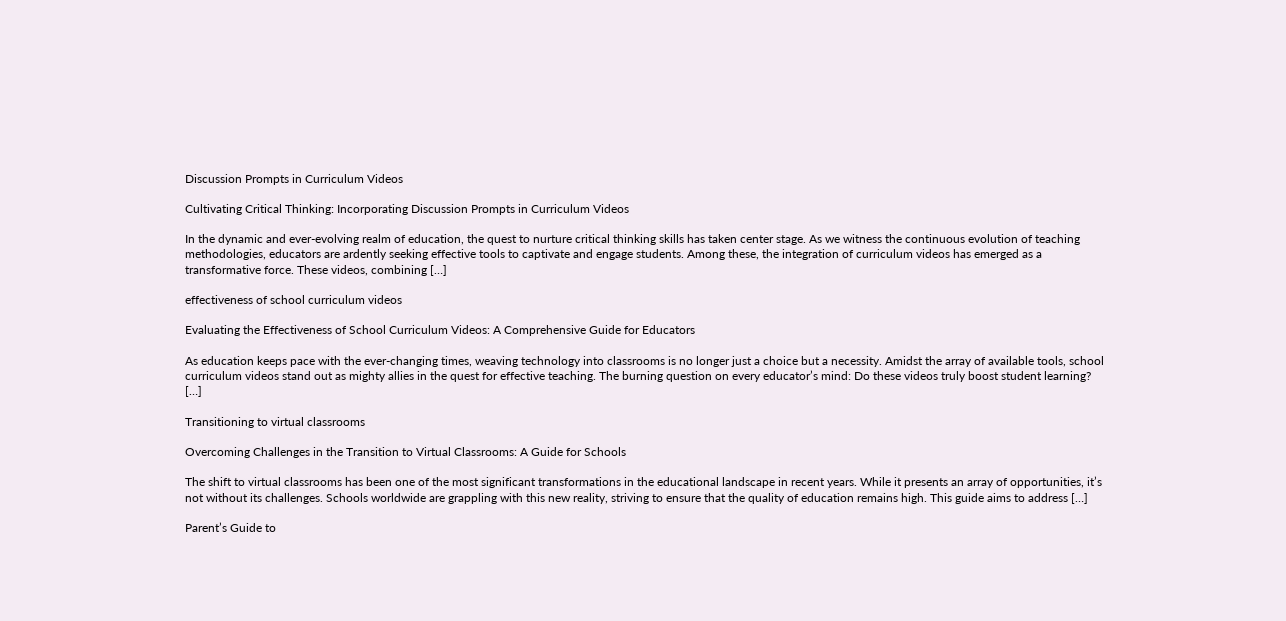Discussion Prompts in Curriculum Videos

Cultivating Critical Thinking: Incorporating Discussion Prompts in Curriculum Videos

In the dynamic and ever-evolving realm of education, the quest to nurture critical thinking skills has taken center stage. As we witness the continuous evolution of teaching methodologies, educators are ardently seeking effective tools to captivate and engage students. Among these, the integration of curriculum videos has emerged as a transformative force. These videos, combining […]

effectiveness of school curriculum videos

Evaluating the Effectiveness of School Curriculum Videos: A Comprehensive Guide for Educators

As education keeps pace with the ever-changing times, weaving technology into classrooms is no longer just a choice but a necessity. Amidst the array of available tools, school curriculum videos stand out as mighty allies in the quest for effective teaching. The burning question on every educator’s mind: Do these videos truly boost student learning? […]

Transitioning to virtual classrooms

Overcoming Challenges in the Transition to Virtual Classrooms: A Guide for Schools

The shift to virtual classrooms has been one of the most significant transformations in the educational landscape in recent years. While it presents an array of opportunities, it’s not without its challenges. Schools worldwide are grappling with this new reality, striving to ensure that the quality of education remains high. This guide aims to address […]

Parent’s Guide to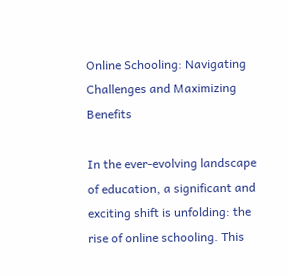Online Schooling: Navigating Challenges and Maximizing Benefits

In the ever-evolving landscape of education, a significant and exciting shift is unfolding: the rise of online schooling. This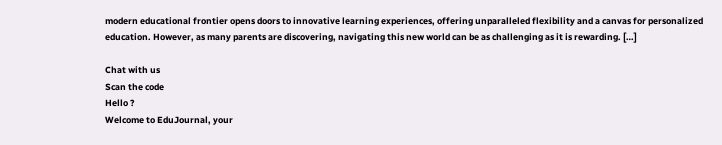modern educational frontier opens doors to innovative learning experiences, offering unparalleled flexibility and a canvas for personalized education. However, as many parents are discovering, navigating this new world can be as challenging as it is rewarding. […]

Chat with us
Scan the code
Hello ?
Welcome to EduJournal, your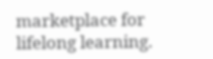marketplace for lifelong learning.